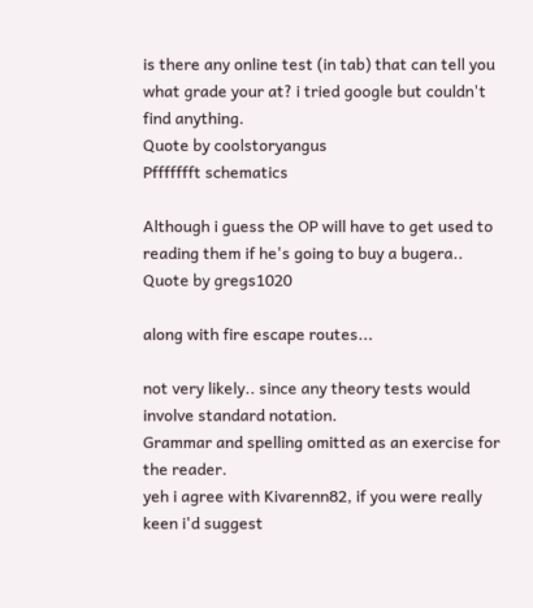is there any online test (in tab) that can tell you what grade your at? i tried google but couldn't find anything.
Quote by coolstoryangus
Pffffffft schematics

Although i guess the OP will have to get used to reading them if he's going to buy a bugera..
Quote by gregs1020

along with fire escape routes...

not very likely.. since any theory tests would involve standard notation.
Grammar and spelling omitted as an exercise for the reader.
yeh i agree with Kivarenn82, if you were really keen i'd suggest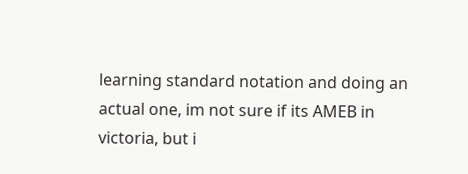learning standard notation and doing an actual one, im not sure if its AMEB in victoria, but i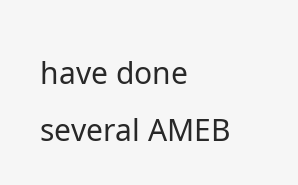have done several AMEB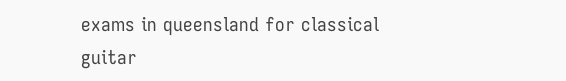exams in queensland for classical guitar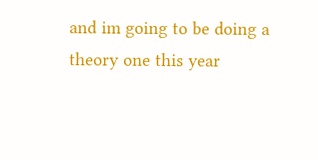and im going to be doing a theory one this year